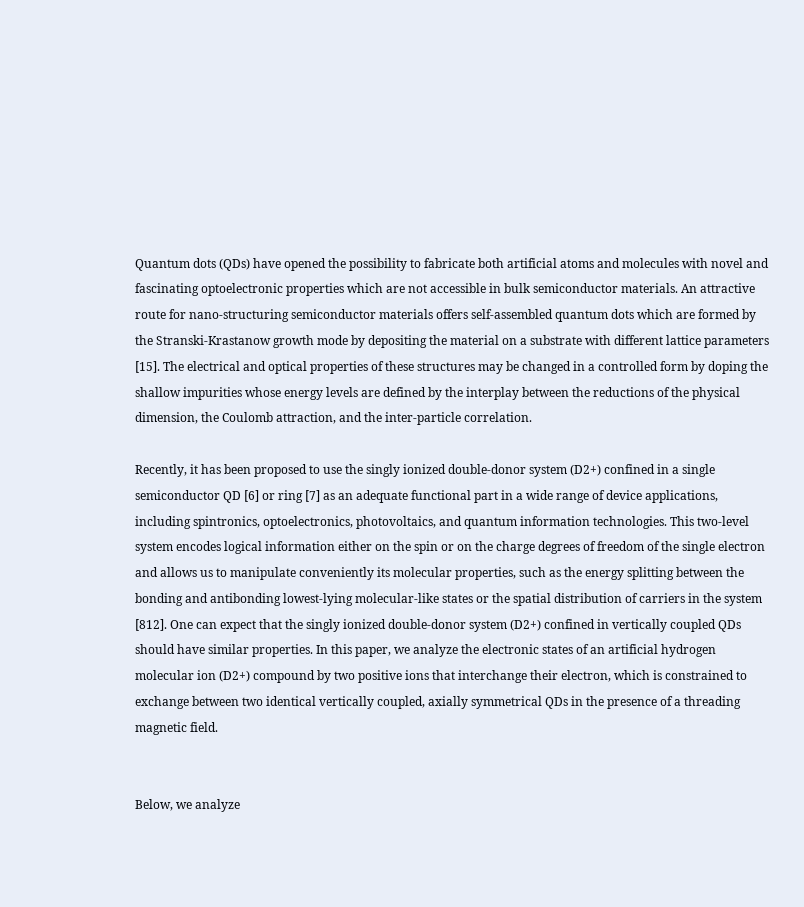Quantum dots (QDs) have opened the possibility to fabricate both artificial atoms and molecules with novel and fascinating optoelectronic properties which are not accessible in bulk semiconductor materials. An attractive route for nano-structuring semiconductor materials offers self-assembled quantum dots which are formed by the Stranski-Krastanow growth mode by depositing the material on a substrate with different lattice parameters [15]. The electrical and optical properties of these structures may be changed in a controlled form by doping the shallow impurities whose energy levels are defined by the interplay between the reductions of the physical dimension, the Coulomb attraction, and the inter-particle correlation.

Recently, it has been proposed to use the singly ionized double-donor system (D2+) confined in a single semiconductor QD [6] or ring [7] as an adequate functional part in a wide range of device applications, including spintronics, optoelectronics, photovoltaics, and quantum information technologies. This two-level system encodes logical information either on the spin or on the charge degrees of freedom of the single electron and allows us to manipulate conveniently its molecular properties, such as the energy splitting between the bonding and antibonding lowest-lying molecular-like states or the spatial distribution of carriers in the system [812]. One can expect that the singly ionized double-donor system (D2+) confined in vertically coupled QDs should have similar properties. In this paper, we analyze the electronic states of an artificial hydrogen molecular ion (D2+) compound by two positive ions that interchange their electron, which is constrained to exchange between two identical vertically coupled, axially symmetrical QDs in the presence of a threading magnetic field.


Below, we analyze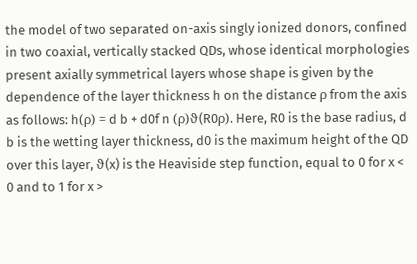the model of two separated on-axis singly ionized donors, confined in two coaxial, vertically stacked QDs, whose identical morphologies present axially symmetrical layers whose shape is given by the dependence of the layer thickness h on the distance ρ from the axis as follows: h(ρ) = d b + d0f n (ρ)ϑ(R0ρ). Here, R0 is the base radius, d b is the wetting layer thickness, d0 is the maximum height of the QD over this layer, ϑ(x) is the Heaviside step function, equal to 0 for x < 0 and to 1 for x >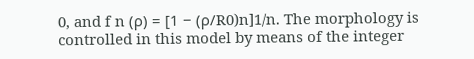0, and f n (ρ) = [1 − (ρ/R0)n]1/n. The morphology is controlled in this model by means of the integer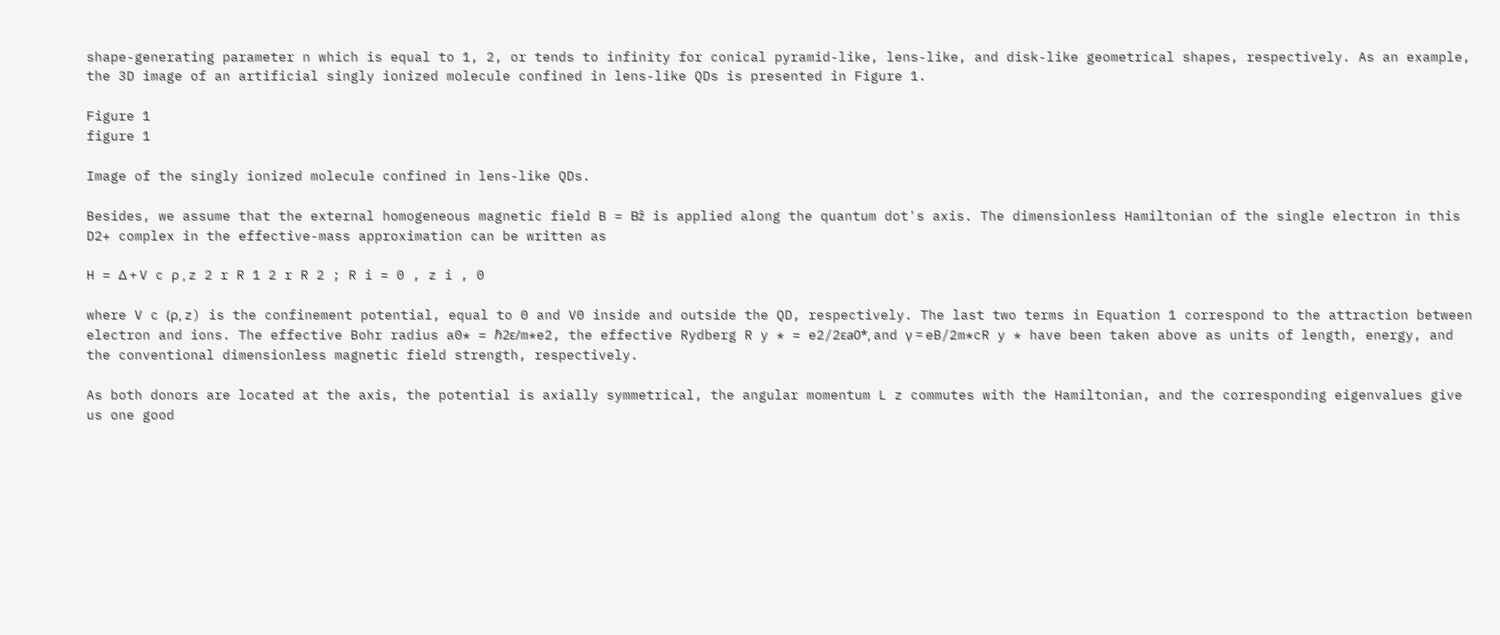shape-generating parameter n which is equal to 1, 2, or tends to infinity for conical pyramid-like, lens-like, and disk-like geometrical shapes, respectively. As an example, the 3D image of an artificial singly ionized molecule confined in lens-like QDs is presented in Figure 1.

Figure 1
figure 1

Image of the singly ionized molecule confined in lens-like QDs.

Besides, we assume that the external homogeneous magnetic field B = Bẑ is applied along the quantum dot's axis. The dimensionless Hamiltonian of the single electron in this D2+ complex in the effective-mass approximation can be written as

H = Δ + V c ρ , z 2 r R 1 2 r R 2 ; R i = 0 , z i , 0

where V c (ρ, z) is the confinement potential, equal to 0 and V0 inside and outside the QD, respectively. The last two terms in Equation 1 correspond to the attraction between electron and ions. The effective Bohr radius a0* = ℏ2ε/m*e2, the effective Rydberg R y * = e2/2εa0*, and γ = eB/2m*cR y * have been taken above as units of length, energy, and the conventional dimensionless magnetic field strength, respectively.

As both donors are located at the axis, the potential is axially symmetrical, the angular momentum L z commutes with the Hamiltonian, and the corresponding eigenvalues give us one good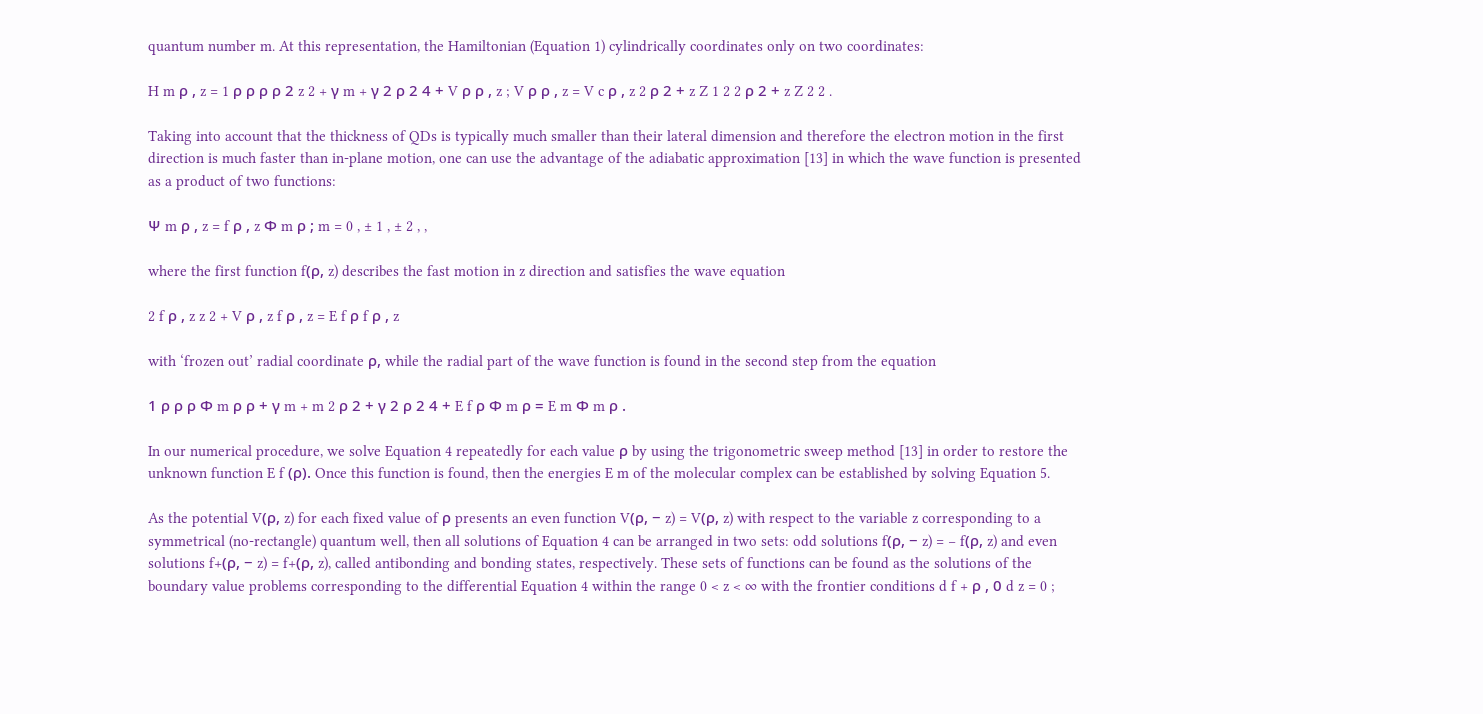quantum number m. At this representation, the Hamiltonian (Equation 1) cylindrically coordinates only on two coordinates:

H m ρ , z = 1 ρ ρ ρ ρ 2 z 2 + γ m + γ 2 ρ 2 4 + V ρ ρ , z ; V ρ ρ , z = V c ρ , z 2 ρ 2 + z Z 1 2 2 ρ 2 + z Z 2 2 .

Taking into account that the thickness of QDs is typically much smaller than their lateral dimension and therefore the electron motion in the first direction is much faster than in-plane motion, one can use the advantage of the adiabatic approximation [13] in which the wave function is presented as a product of two functions:

Ψ m ρ , z = f ρ , z Φ m ρ ; m = 0 , ± 1 , ± 2 , ,

where the first function f(ρ, z) describes the fast motion in z direction and satisfies the wave equation

2 f ρ , z z 2 + V ρ , z f ρ , z = E f ρ f ρ , z

with ‘frozen out’ radial coordinate ρ, while the radial part of the wave function is found in the second step from the equation

1 ρ ρ ρ Φ m ρ ρ + γ m + m 2 ρ 2 + γ 2 ρ 2 4 + E f ρ Φ m ρ = E m Φ m ρ .

In our numerical procedure, we solve Equation 4 repeatedly for each value ρ by using the trigonometric sweep method [13] in order to restore the unknown function E f (ρ). Once this function is found, then the energies E m of the molecular complex can be established by solving Equation 5.

As the potential V(ρ, z) for each fixed value of ρ presents an even function V(ρ, − z) = V(ρ, z) with respect to the variable z corresponding to a symmetrical (no-rectangle) quantum well, then all solutions of Equation 4 can be arranged in two sets: odd solutions f(ρ, − z) = − f(ρ, z) and even solutions f+(ρ, − z) = f+(ρ, z), called antibonding and bonding states, respectively. These sets of functions can be found as the solutions of the boundary value problems corresponding to the differential Equation 4 within the range 0 < z < ∞ with the frontier conditions d f + ρ , 0 d z = 0 ;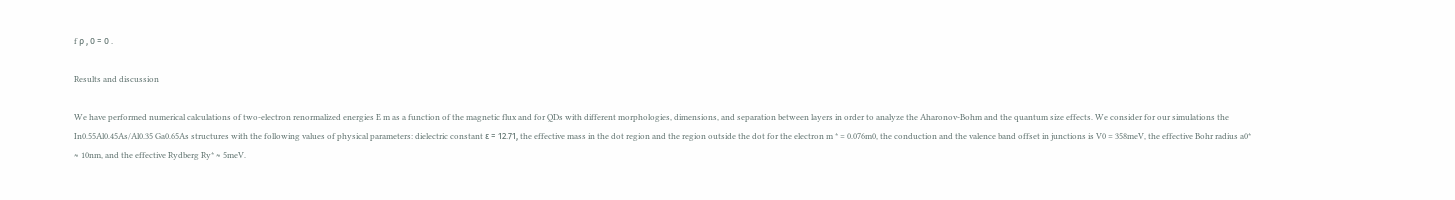f ρ , 0 = 0 .

Results and discussion

We have performed numerical calculations of two-electron renormalized energies E m as a function of the magnetic flux and for QDs with different morphologies, dimensions, and separation between layers in order to analyze the Aharonov-Bohm and the quantum size effects. We consider for our simulations the In0.55Al0.45As/Al0.35 Ga0.65As structures with the following values of physical parameters: dielectric constant ε = 12.71, the effective mass in the dot region and the region outside the dot for the electron m * = 0.076m0, the conduction and the valence band offset in junctions is V0 = 358meV, the effective Bohr radius a0* ≈ 10nm, and the effective Rydberg Ry* ≈ 5meV.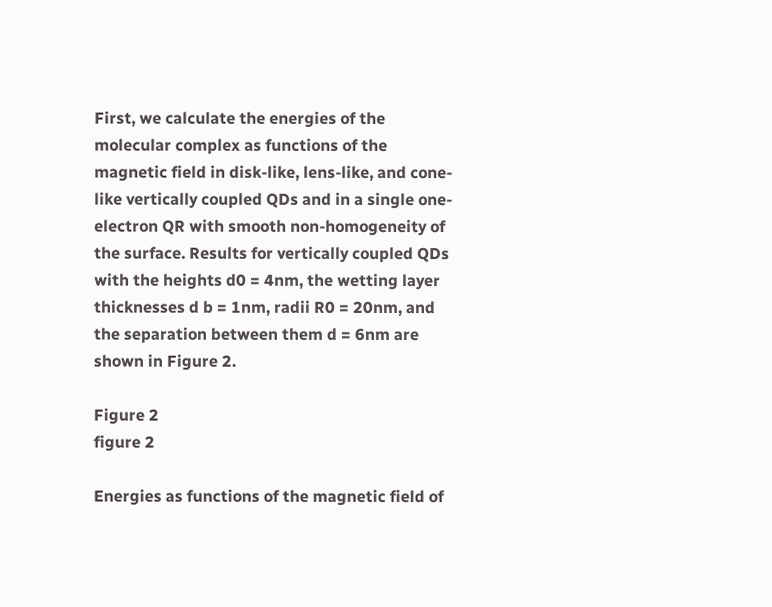First, we calculate the energies of the molecular complex as functions of the magnetic field in disk-like, lens-like, and cone-like vertically coupled QDs and in a single one-electron QR with smooth non-homogeneity of the surface. Results for vertically coupled QDs with the heights d0 = 4nm, the wetting layer thicknesses d b = 1nm, radii R0 = 20nm, and the separation between them d = 6nm are shown in Figure 2.

Figure 2
figure 2

Energies as functions of the magnetic field of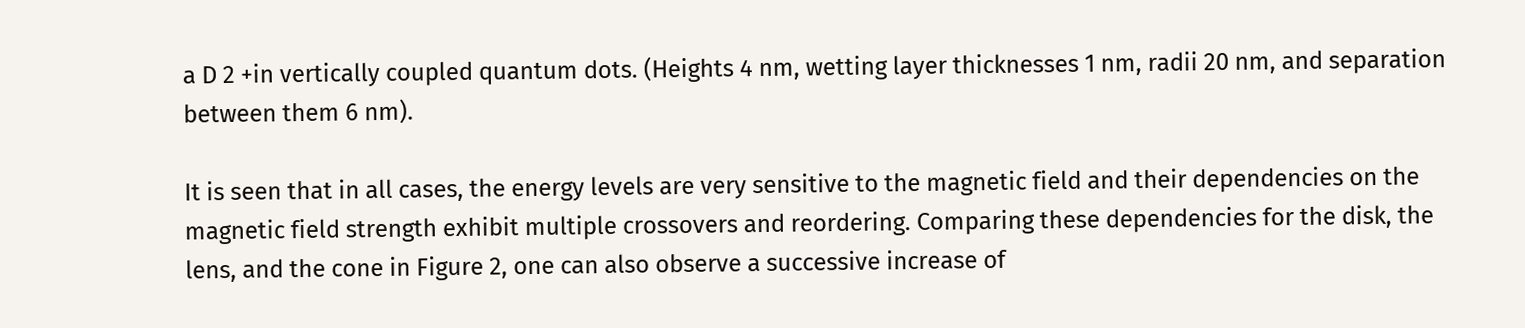a D 2 +in vertically coupled quantum dots. (Heights 4 nm, wetting layer thicknesses 1 nm, radii 20 nm, and separation between them 6 nm).

It is seen that in all cases, the energy levels are very sensitive to the magnetic field and their dependencies on the magnetic field strength exhibit multiple crossovers and reordering. Comparing these dependencies for the disk, the lens, and the cone in Figure 2, one can also observe a successive increase of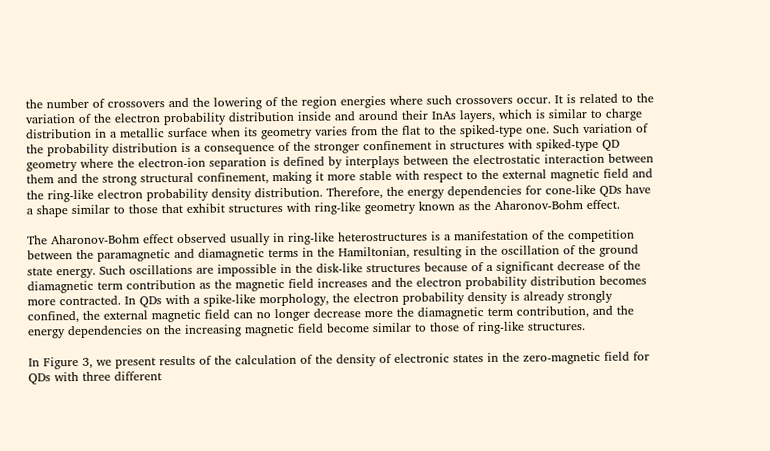the number of crossovers and the lowering of the region energies where such crossovers occur. It is related to the variation of the electron probability distribution inside and around their InAs layers, which is similar to charge distribution in a metallic surface when its geometry varies from the flat to the spiked-type one. Such variation of the probability distribution is a consequence of the stronger confinement in structures with spiked-type QD geometry where the electron-ion separation is defined by interplays between the electrostatic interaction between them and the strong structural confinement, making it more stable with respect to the external magnetic field and the ring-like electron probability density distribution. Therefore, the energy dependencies for cone-like QDs have a shape similar to those that exhibit structures with ring-like geometry known as the Aharonov-Bohm effect.

The Aharonov-Bohm effect observed usually in ring-like heterostructures is a manifestation of the competition between the paramagnetic and diamagnetic terms in the Hamiltonian, resulting in the oscillation of the ground state energy. Such oscillations are impossible in the disk-like structures because of a significant decrease of the diamagnetic term contribution as the magnetic field increases and the electron probability distribution becomes more contracted. In QDs with a spike-like morphology, the electron probability density is already strongly confined, the external magnetic field can no longer decrease more the diamagnetic term contribution, and the energy dependencies on the increasing magnetic field become similar to those of ring-like structures.

In Figure 3, we present results of the calculation of the density of electronic states in the zero-magnetic field for QDs with three different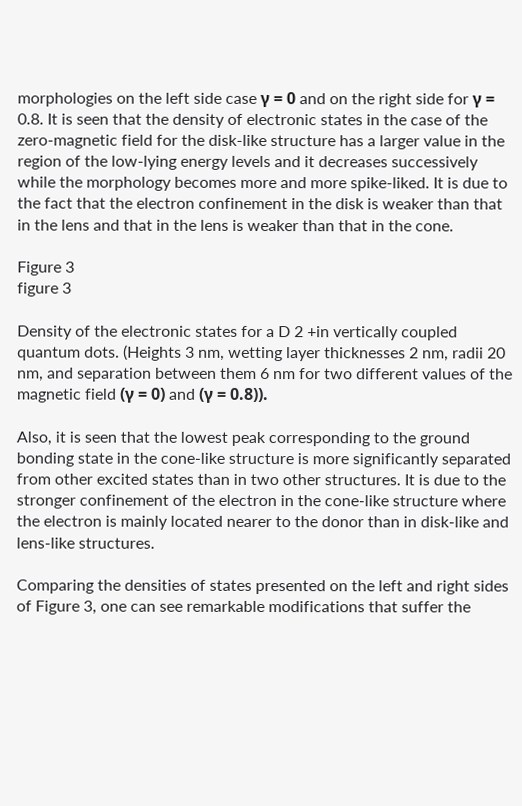morphologies on the left side case γ = 0 and on the right side for γ = 0.8. It is seen that the density of electronic states in the case of the zero-magnetic field for the disk-like structure has a larger value in the region of the low-lying energy levels and it decreases successively while the morphology becomes more and more spike-liked. It is due to the fact that the electron confinement in the disk is weaker than that in the lens and that in the lens is weaker than that in the cone.

Figure 3
figure 3

Density of the electronic states for a D 2 +in vertically coupled quantum dots. (Heights 3 nm, wetting layer thicknesses 2 nm, radii 20 nm, and separation between them 6 nm for two different values of the magnetic field (γ = 0) and (γ = 0.8)).

Also, it is seen that the lowest peak corresponding to the ground bonding state in the cone-like structure is more significantly separated from other excited states than in two other structures. It is due to the stronger confinement of the electron in the cone-like structure where the electron is mainly located nearer to the donor than in disk-like and lens-like structures.

Comparing the densities of states presented on the left and right sides of Figure 3, one can see remarkable modifications that suffer the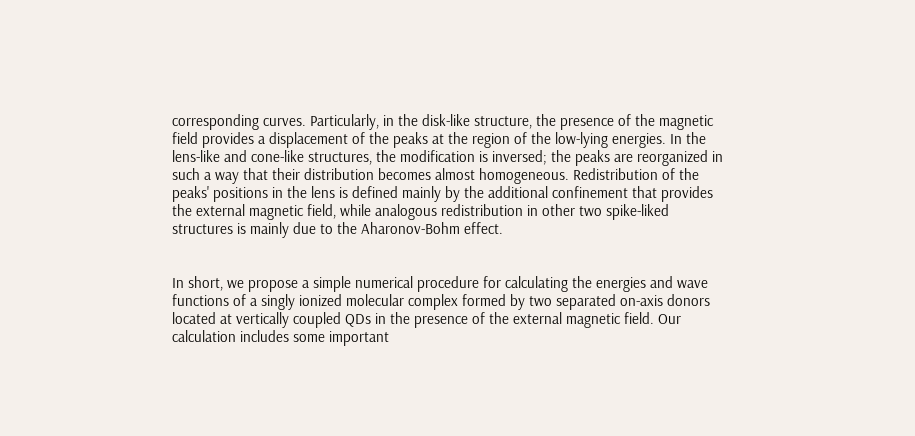corresponding curves. Particularly, in the disk-like structure, the presence of the magnetic field provides a displacement of the peaks at the region of the low-lying energies. In the lens-like and cone-like structures, the modification is inversed; the peaks are reorganized in such a way that their distribution becomes almost homogeneous. Redistribution of the peaks' positions in the lens is defined mainly by the additional confinement that provides the external magnetic field, while analogous redistribution in other two spike-liked structures is mainly due to the Aharonov-Bohm effect.


In short, we propose a simple numerical procedure for calculating the energies and wave functions of a singly ionized molecular complex formed by two separated on-axis donors located at vertically coupled QDs in the presence of the external magnetic field. Our calculation includes some important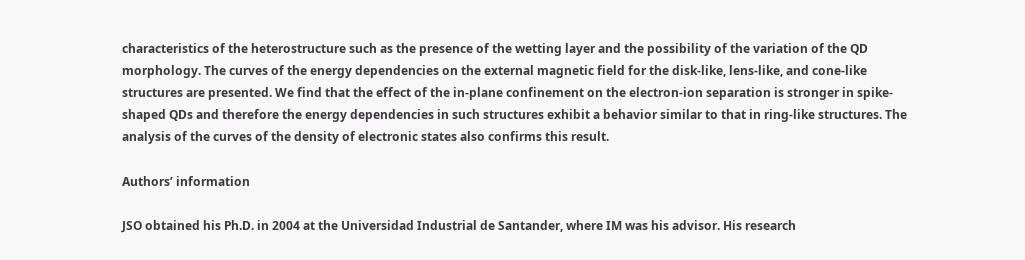characteristics of the heterostructure such as the presence of the wetting layer and the possibility of the variation of the QD morphology. The curves of the energy dependencies on the external magnetic field for the disk-like, lens-like, and cone-like structures are presented. We find that the effect of the in-plane confinement on the electron-ion separation is stronger in spike-shaped QDs and therefore the energy dependencies in such structures exhibit a behavior similar to that in ring-like structures. The analysis of the curves of the density of electronic states also confirms this result.

Authors’ information

JSO obtained his Ph.D. in 2004 at the Universidad Industrial de Santander, where IM was his advisor. His research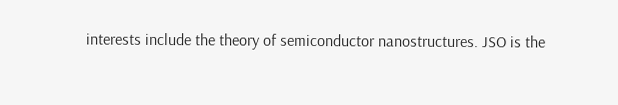interests include the theory of semiconductor nanostructures. JSO is the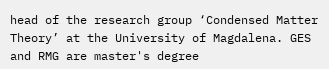head of the research group ‘Condensed Matter Theory’ at the University of Magdalena. GES and RMG are master's degree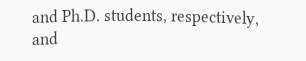and Ph.D. students, respectively, and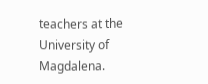teachers at the University of Magdalena.